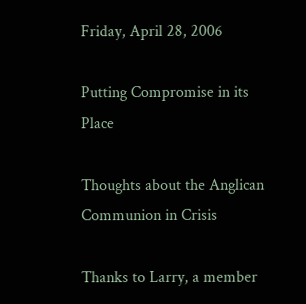Friday, April 28, 2006

Putting Compromise in its Place

Thoughts about the Anglican Communion in Crisis

Thanks to Larry, a member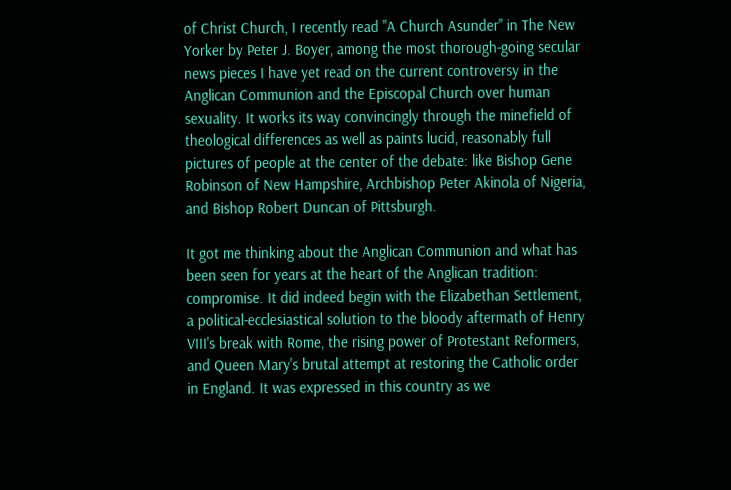of Christ Church, I recently read "A Church Asunder" in The New Yorker by Peter J. Boyer, among the most thorough-going secular news pieces I have yet read on the current controversy in the Anglican Communion and the Episcopal Church over human sexuality. It works its way convincingly through the minefield of theological differences as well as paints lucid, reasonably full pictures of people at the center of the debate: like Bishop Gene Robinson of New Hampshire, Archbishop Peter Akinola of Nigeria, and Bishop Robert Duncan of Pittsburgh.

It got me thinking about the Anglican Communion and what has been seen for years at the heart of the Anglican tradition: compromise. It did indeed begin with the Elizabethan Settlement, a political-ecclesiastical solution to the bloody aftermath of Henry VIII's break with Rome, the rising power of Protestant Reformers, and Queen Mary's brutal attempt at restoring the Catholic order in England. It was expressed in this country as we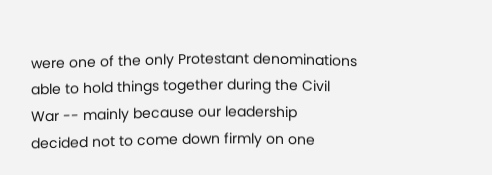were one of the only Protestant denominations able to hold things together during the Civil War -- mainly because our leadership decided not to come down firmly on one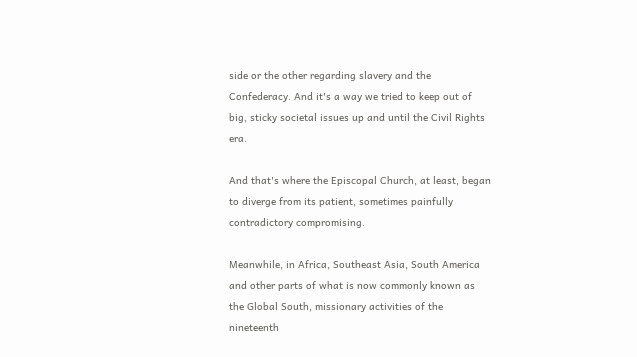side or the other regarding slavery and the Confederacy. And it's a way we tried to keep out of big, sticky societal issues up and until the Civil Rights era.

And that's where the Episcopal Church, at least, began to diverge from its patient, sometimes painfully contradictory compromising.

Meanwhile, in Africa, Southeast Asia, South America and other parts of what is now commonly known as the Global South, missionary activities of the nineteenth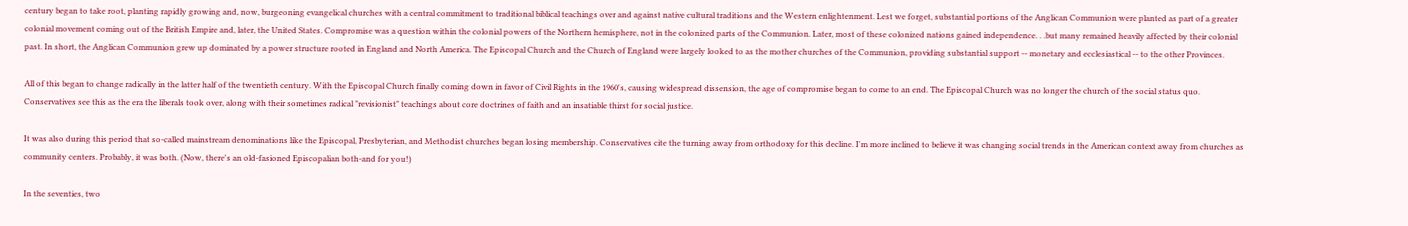century began to take root, planting rapidly growing and, now, burgeoning evangelical churches with a central commitment to traditional biblical teachings over and against native cultural traditions and the Western enlightenment. Lest we forget, substantial portions of the Anglican Communion were planted as part of a greater colonial movement coming out of the British Empire and, later, the United States. Compromise was a question within the colonial powers of the Northern hemisphere, not in the colonized parts of the Communion. Later, most of these colonized nations gained independence. . .but many remained heavily affected by their colonial past. In short, the Anglican Communion grew up dominated by a power structure rooted in England and North America. The Episcopal Church and the Church of England were largely looked to as the mother churches of the Communion, providing substantial support -- monetary and ecclesiastical -- to the other Provinces.

All of this began to change radically in the latter half of the twentieth century. With the Episcopal Church finally coming down in favor of Civil Rights in the 1960's, causing widespread dissension, the age of compromise began to come to an end. The Episcopal Church was no longer the church of the social status quo. Conservatives see this as the era the liberals took over, along with their sometimes radical "revisionist" teachings about core doctrines of faith and an insatiable thirst for social justice.

It was also during this period that so-called mainstream denominations like the Episcopal, Presbyterian, and Methodist churches began losing membership. Conservatives cite the turning away from orthodoxy for this decline. I'm more inclined to believe it was changing social trends in the American context away from churches as community centers. Probably, it was both. (Now, there's an old-fasioned Episcopalian both-and for you!)

In the seventies, two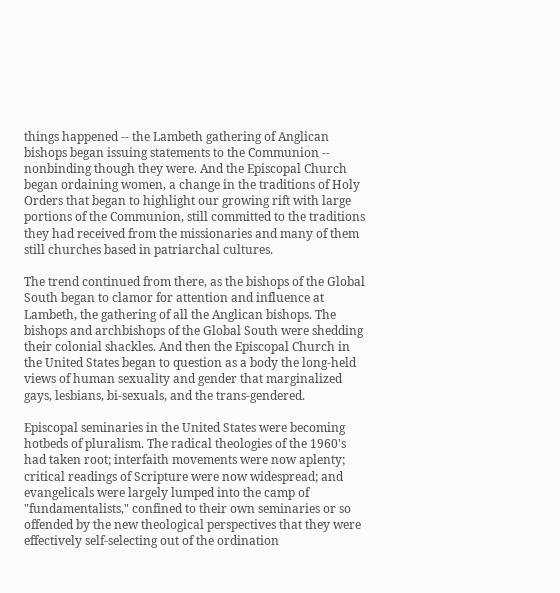things happened -- the Lambeth gathering of Anglican bishops began issuing statements to the Communion -- nonbinding though they were. And the Episcopal Church began ordaining women, a change in the traditions of Holy Orders that began to highlight our growing rift with large portions of the Communion, still committed to the traditions they had received from the missionaries and many of them still churches based in patriarchal cultures.

The trend continued from there, as the bishops of the Global South began to clamor for attention and influence at Lambeth, the gathering of all the Anglican bishops. The bishops and archbishops of the Global South were shedding their colonial shackles. And then the Episcopal Church in the United States began to question as a body the long-held views of human sexuality and gender that marginalized gays, lesbians, bi-sexuals, and the trans-gendered.

Episcopal seminaries in the United States were becoming hotbeds of pluralism. The radical theologies of the 1960's had taken root; interfaith movements were now aplenty; critical readings of Scripture were now widespread; and evangelicals were largely lumped into the camp of "fundamentalists," confined to their own seminaries or so offended by the new theological perspectives that they were effectively self-selecting out of the ordination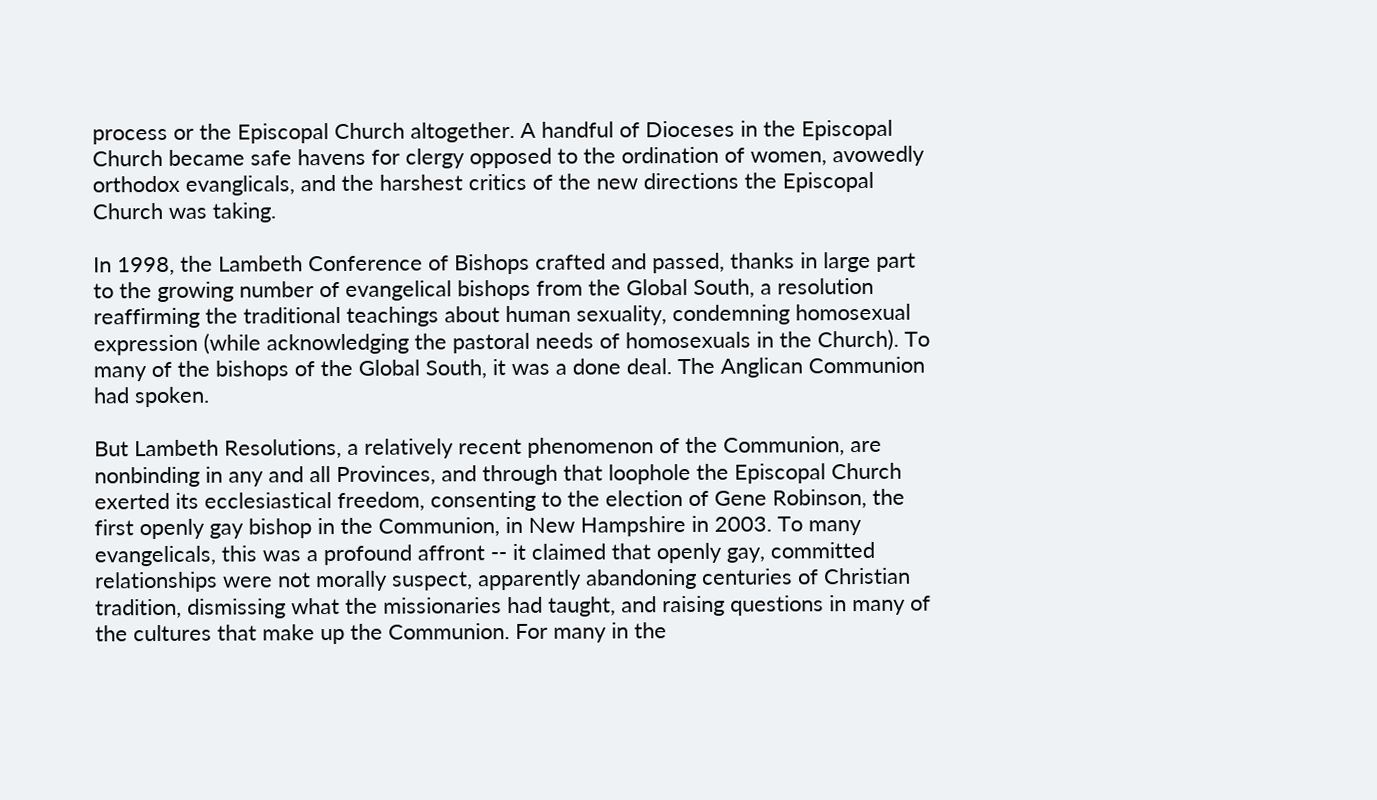process or the Episcopal Church altogether. A handful of Dioceses in the Episcopal Church became safe havens for clergy opposed to the ordination of women, avowedly orthodox evanglicals, and the harshest critics of the new directions the Episcopal Church was taking.

In 1998, the Lambeth Conference of Bishops crafted and passed, thanks in large part to the growing number of evangelical bishops from the Global South, a resolution reaffirming the traditional teachings about human sexuality, condemning homosexual expression (while acknowledging the pastoral needs of homosexuals in the Church). To many of the bishops of the Global South, it was a done deal. The Anglican Communion had spoken.

But Lambeth Resolutions, a relatively recent phenomenon of the Communion, are nonbinding in any and all Provinces, and through that loophole the Episcopal Church exerted its ecclesiastical freedom, consenting to the election of Gene Robinson, the first openly gay bishop in the Communion, in New Hampshire in 2003. To many evangelicals, this was a profound affront -- it claimed that openly gay, committed relationships were not morally suspect, apparently abandoning centuries of Christian tradition, dismissing what the missionaries had taught, and raising questions in many of the cultures that make up the Communion. For many in the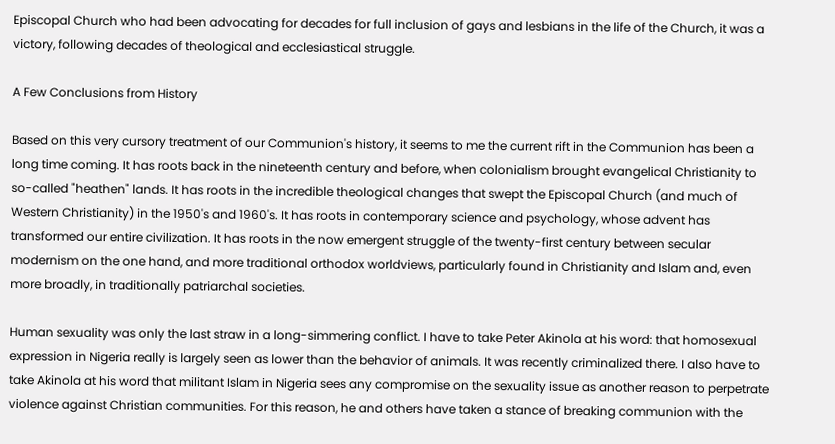Episcopal Church who had been advocating for decades for full inclusion of gays and lesbians in the life of the Church, it was a victory, following decades of theological and ecclesiastical struggle.

A Few Conclusions from History

Based on this very cursory treatment of our Communion's history, it seems to me the current rift in the Communion has been a long time coming. It has roots back in the nineteenth century and before, when colonialism brought evangelical Christianity to so-called "heathen" lands. It has roots in the incredible theological changes that swept the Episcopal Church (and much of Western Christianity) in the 1950's and 1960's. It has roots in contemporary science and psychology, whose advent has transformed our entire civilization. It has roots in the now emergent struggle of the twenty-first century between secular modernism on the one hand, and more traditional orthodox worldviews, particularly found in Christianity and Islam and, even more broadly, in traditionally patriarchal societies.

Human sexuality was only the last straw in a long-simmering conflict. I have to take Peter Akinola at his word: that homosexual expression in Nigeria really is largely seen as lower than the behavior of animals. It was recently criminalized there. I also have to take Akinola at his word that militant Islam in Nigeria sees any compromise on the sexuality issue as another reason to perpetrate violence against Christian communities. For this reason, he and others have taken a stance of breaking communion with the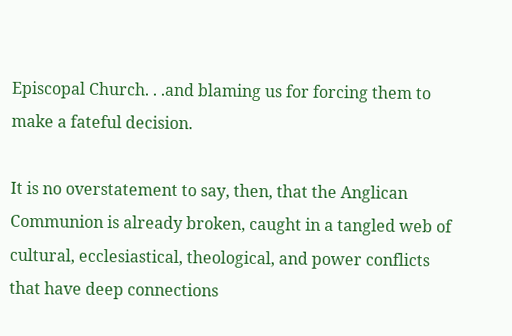Episcopal Church. . .and blaming us for forcing them to make a fateful decision.

It is no overstatement to say, then, that the Anglican Communion is already broken, caught in a tangled web of cultural, ecclesiastical, theological, and power conflicts that have deep connections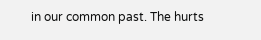in our common past. The hurts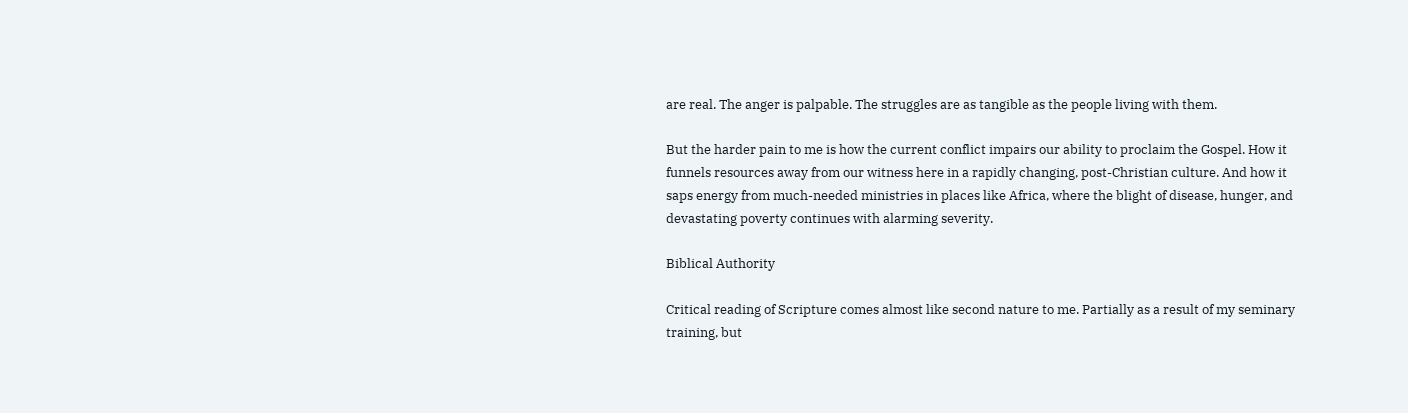are real. The anger is palpable. The struggles are as tangible as the people living with them.

But the harder pain to me is how the current conflict impairs our ability to proclaim the Gospel. How it funnels resources away from our witness here in a rapidly changing, post-Christian culture. And how it saps energy from much-needed ministries in places like Africa, where the blight of disease, hunger, and devastating poverty continues with alarming severity.

Biblical Authority

Critical reading of Scripture comes almost like second nature to me. Partially as a result of my seminary training, but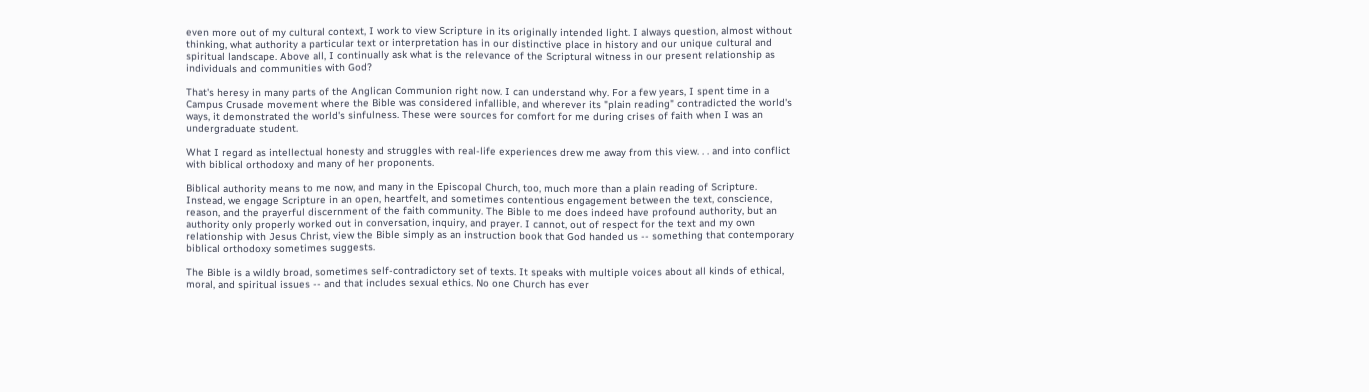even more out of my cultural context, I work to view Scripture in its originally intended light. I always question, almost without thinking, what authority a particular text or interpretation has in our distinctive place in history and our unique cultural and spiritual landscape. Above all, I continually ask what is the relevance of the Scriptural witness in our present relationship as individuals and communities with God?

That's heresy in many parts of the Anglican Communion right now. I can understand why. For a few years, I spent time in a Campus Crusade movement where the Bible was considered infallible, and wherever its "plain reading" contradicted the world's ways, it demonstrated the world's sinfulness. These were sources for comfort for me during crises of faith when I was an undergraduate student.

What I regard as intellectual honesty and struggles with real-life experiences drew me away from this view. . . and into conflict with biblical orthodoxy and many of her proponents.

Biblical authority means to me now, and many in the Episcopal Church, too, much more than a plain reading of Scripture. Instead, we engage Scripture in an open, heartfelt, and sometimes contentious engagement between the text, conscience, reason, and the prayerful discernment of the faith community. The Bible to me does indeed have profound authority, but an authority only properly worked out in conversation, inquiry, and prayer. I cannot, out of respect for the text and my own relationship with Jesus Christ, view the Bible simply as an instruction book that God handed us -- something that contemporary biblical orthodoxy sometimes suggests.

The Bible is a wildly broad, sometimes self-contradictory set of texts. It speaks with multiple voices about all kinds of ethical, moral, and spiritual issues -- and that includes sexual ethics. No one Church has ever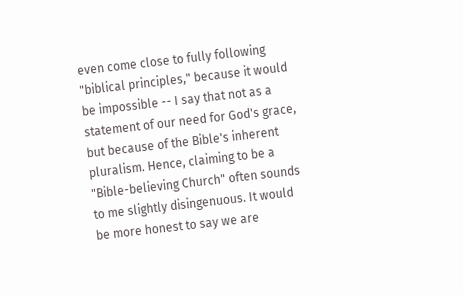even come close to fully following "biblical principles," because it would be impossible -- I say that not as a statement of our need for God's grace, but because of the Bible's inherent pluralism. Hence, claiming to be a "Bible-believing Church" often sounds to me slightly disingenuous. It would be more honest to say we are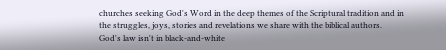churches seeking God's Word in the deep themes of the Scriptural tradition and in the struggles, joys, stories and revelations we share with the biblical authors. God's law isn't in black-and-white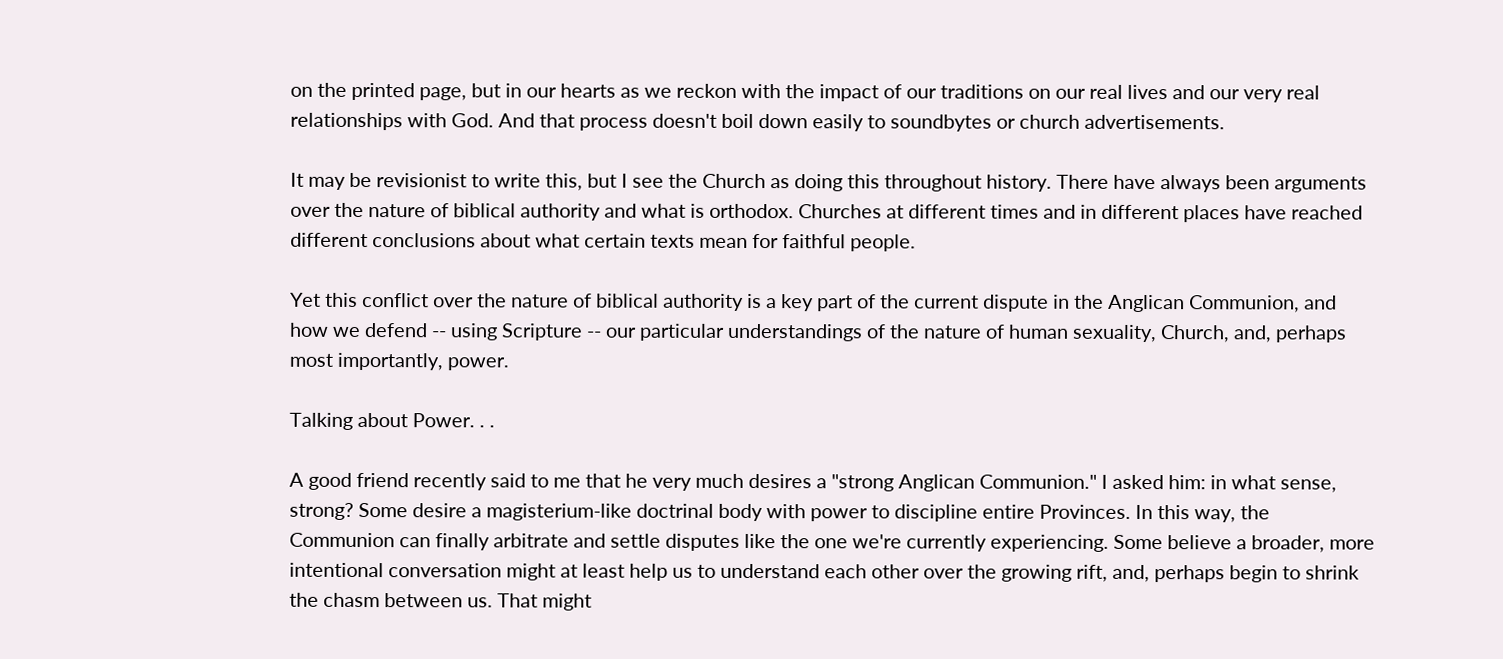on the printed page, but in our hearts as we reckon with the impact of our traditions on our real lives and our very real relationships with God. And that process doesn't boil down easily to soundbytes or church advertisements.

It may be revisionist to write this, but I see the Church as doing this throughout history. There have always been arguments over the nature of biblical authority and what is orthodox. Churches at different times and in different places have reached different conclusions about what certain texts mean for faithful people.

Yet this conflict over the nature of biblical authority is a key part of the current dispute in the Anglican Communion, and how we defend -- using Scripture -- our particular understandings of the nature of human sexuality, Church, and, perhaps most importantly, power.

Talking about Power. . .

A good friend recently said to me that he very much desires a "strong Anglican Communion." I asked him: in what sense, strong? Some desire a magisterium-like doctrinal body with power to discipline entire Provinces. In this way, the Communion can finally arbitrate and settle disputes like the one we're currently experiencing. Some believe a broader, more intentional conversation might at least help us to understand each other over the growing rift, and, perhaps begin to shrink the chasm between us. That might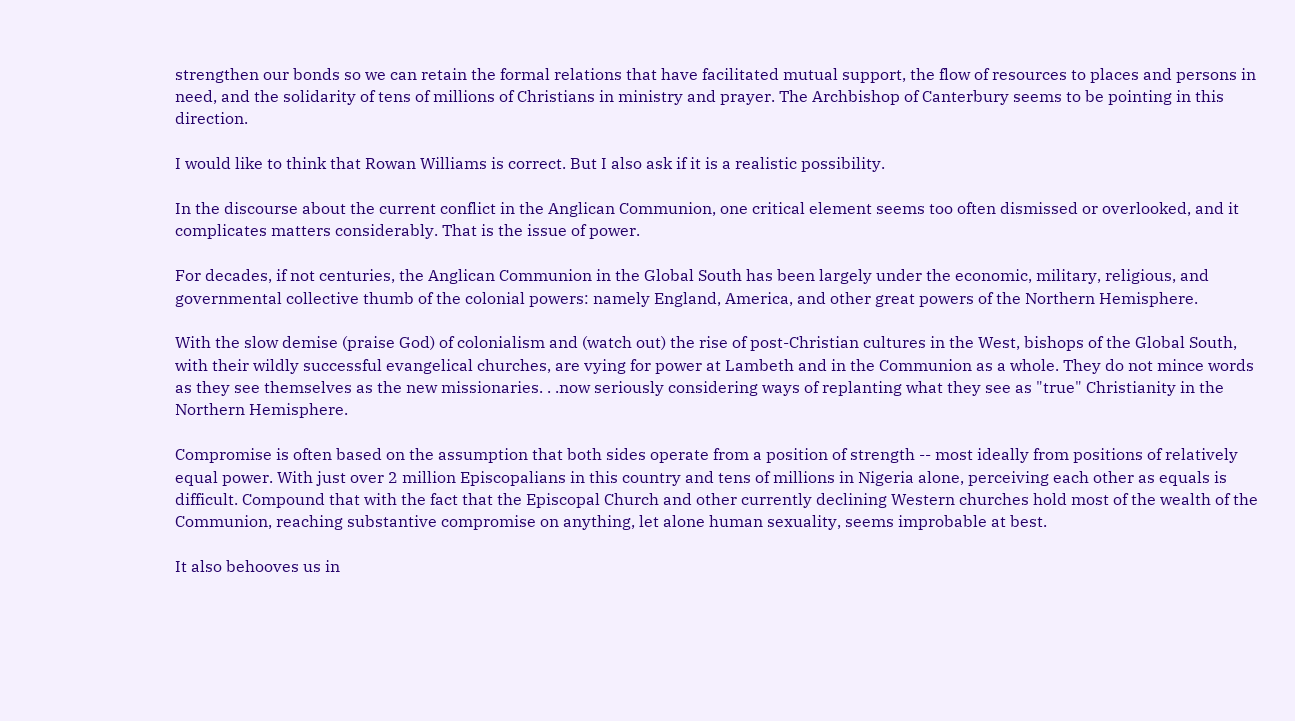strengthen our bonds so we can retain the formal relations that have facilitated mutual support, the flow of resources to places and persons in need, and the solidarity of tens of millions of Christians in ministry and prayer. The Archbishop of Canterbury seems to be pointing in this direction.

I would like to think that Rowan Williams is correct. But I also ask if it is a realistic possibility.

In the discourse about the current conflict in the Anglican Communion, one critical element seems too often dismissed or overlooked, and it complicates matters considerably. That is the issue of power.

For decades, if not centuries, the Anglican Communion in the Global South has been largely under the economic, military, religious, and governmental collective thumb of the colonial powers: namely England, America, and other great powers of the Northern Hemisphere.

With the slow demise (praise God) of colonialism and (watch out) the rise of post-Christian cultures in the West, bishops of the Global South, with their wildly successful evangelical churches, are vying for power at Lambeth and in the Communion as a whole. They do not mince words as they see themselves as the new missionaries. . .now seriously considering ways of replanting what they see as "true" Christianity in the Northern Hemisphere.

Compromise is often based on the assumption that both sides operate from a position of strength -- most ideally from positions of relatively equal power. With just over 2 million Episcopalians in this country and tens of millions in Nigeria alone, perceiving each other as equals is difficult. Compound that with the fact that the Episcopal Church and other currently declining Western churches hold most of the wealth of the Communion, reaching substantive compromise on anything, let alone human sexuality, seems improbable at best.

It also behooves us in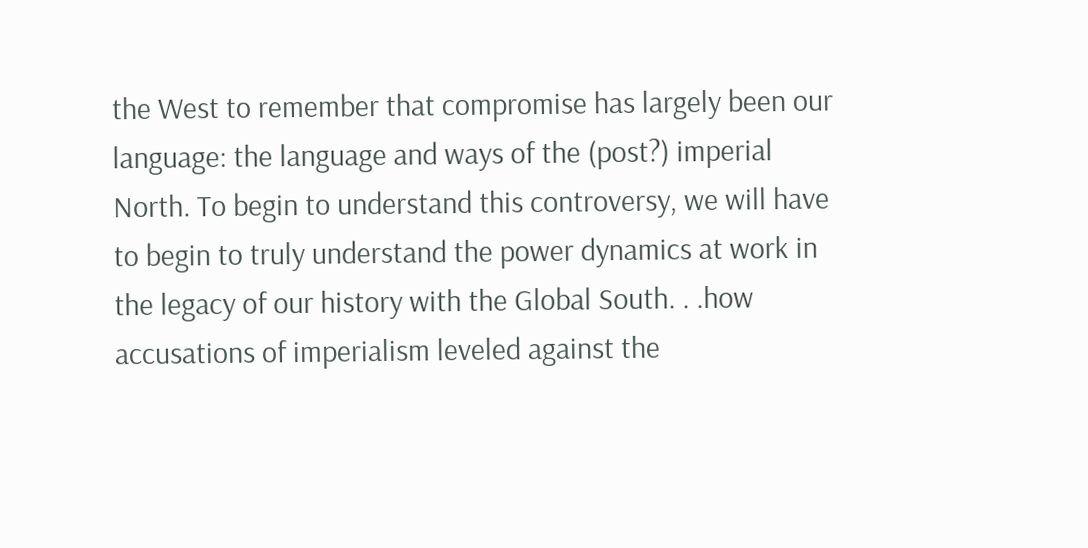the West to remember that compromise has largely been our language: the language and ways of the (post?) imperial North. To begin to understand this controversy, we will have to begin to truly understand the power dynamics at work in the legacy of our history with the Global South. . .how accusations of imperialism leveled against the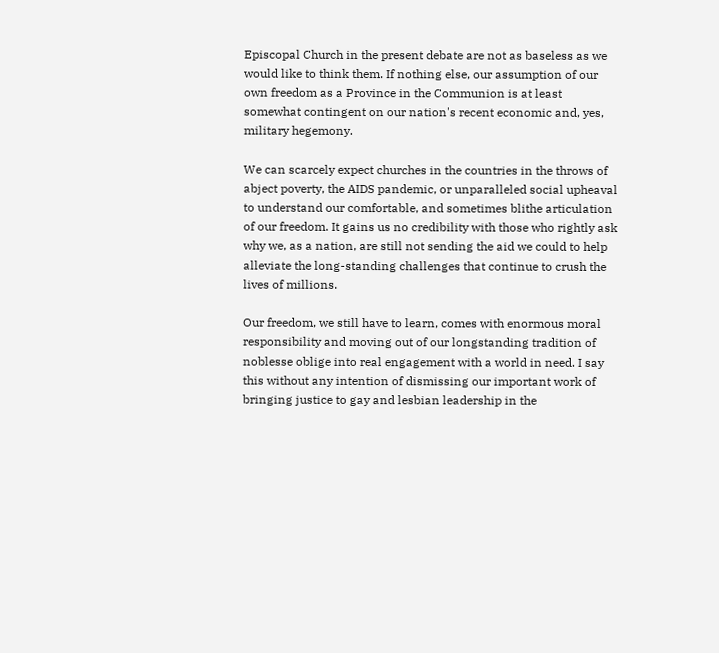Episcopal Church in the present debate are not as baseless as we would like to think them. If nothing else, our assumption of our own freedom as a Province in the Communion is at least somewhat contingent on our nation's recent economic and, yes, military hegemony.

We can scarcely expect churches in the countries in the throws of abject poverty, the AIDS pandemic, or unparalleled social upheaval to understand our comfortable, and sometimes blithe articulation of our freedom. It gains us no credibility with those who rightly ask why we, as a nation, are still not sending the aid we could to help alleviate the long-standing challenges that continue to crush the lives of millions.

Our freedom, we still have to learn, comes with enormous moral responsibility and moving out of our longstanding tradition of noblesse oblige into real engagement with a world in need. I say this without any intention of dismissing our important work of bringing justice to gay and lesbian leadership in the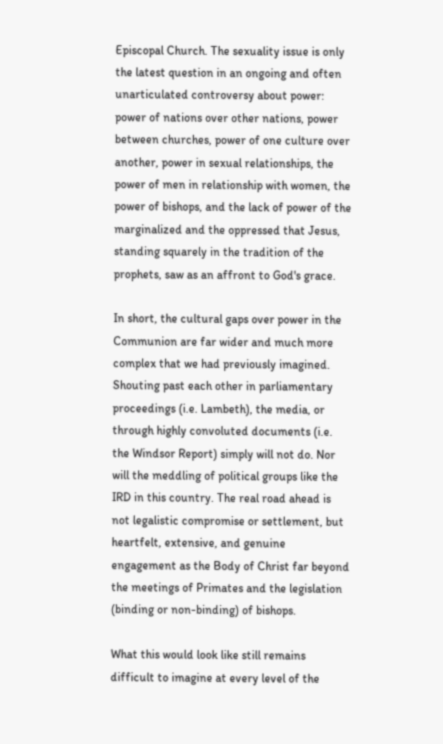Episcopal Church. The sexuality issue is only the latest question in an ongoing and often unarticulated controversy about power: power of nations over other nations, power between churches, power of one culture over another, power in sexual relationships, the power of men in relationship with women, the power of bishops, and the lack of power of the marginalized and the oppressed that Jesus, standing squarely in the tradition of the prophets, saw as an affront to God's grace.

In short, the cultural gaps over power in the Communion are far wider and much more complex that we had previously imagined. Shouting past each other in parliamentary proceedings (i.e. Lambeth), the media, or through highly convoluted documents (i.e. the Windsor Report) simply will not do. Nor will the meddling of political groups like the IRD in this country. The real road ahead is not legalistic compromise or settlement, but heartfelt, extensive, and genuine engagement as the Body of Christ far beyond the meetings of Primates and the legislation (binding or non-binding) of bishops.

What this would look like still remains difficult to imagine at every level of the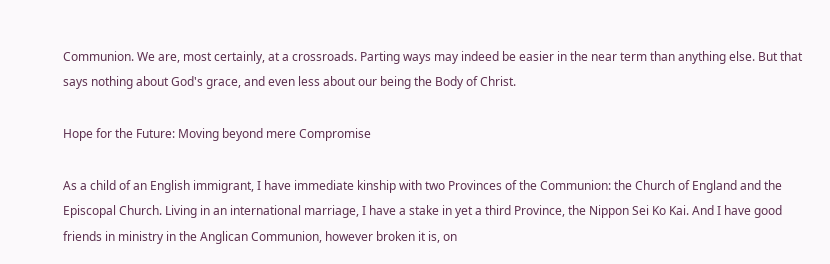Communion. We are, most certainly, at a crossroads. Parting ways may indeed be easier in the near term than anything else. But that says nothing about God's grace, and even less about our being the Body of Christ.

Hope for the Future: Moving beyond mere Compromise

As a child of an English immigrant, I have immediate kinship with two Provinces of the Communion: the Church of England and the Episcopal Church. Living in an international marriage, I have a stake in yet a third Province, the Nippon Sei Ko Kai. And I have good friends in ministry in the Anglican Communion, however broken it is, on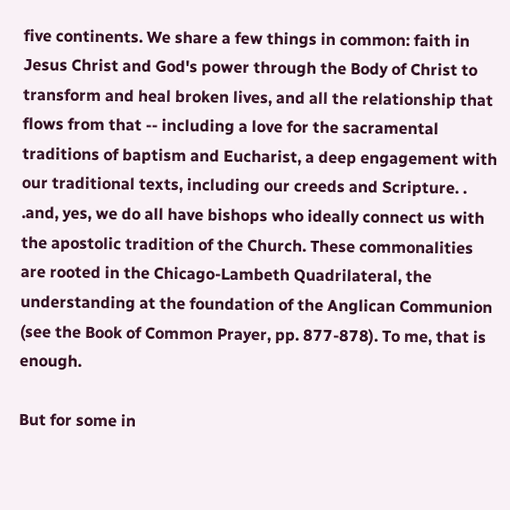five continents. We share a few things in common: faith in Jesus Christ and God's power through the Body of Christ to transform and heal broken lives, and all the relationship that flows from that -- including a love for the sacramental traditions of baptism and Eucharist, a deep engagement with our traditional texts, including our creeds and Scripture. . .and, yes, we do all have bishops who ideally connect us with the apostolic tradition of the Church. These commonalities are rooted in the Chicago-Lambeth Quadrilateral, the understanding at the foundation of the Anglican Communion (see the Book of Common Prayer, pp. 877-878). To me, that is enough.

But for some in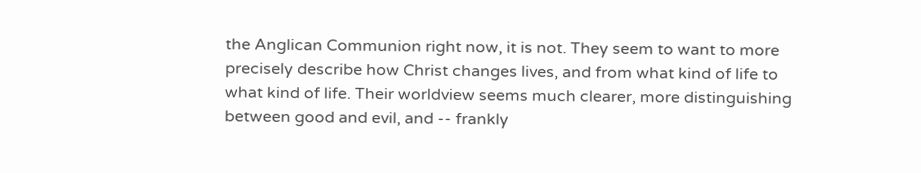the Anglican Communion right now, it is not. They seem to want to more precisely describe how Christ changes lives, and from what kind of life to what kind of life. Their worldview seems much clearer, more distinguishing between good and evil, and -- frankly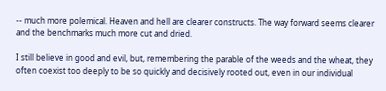-- much more polemical. Heaven and hell are clearer constructs. The way forward seems clearer and the benchmarks much more cut and dried.

I still believe in good and evil, but, remembering the parable of the weeds and the wheat, they often coexist too deeply to be so quickly and decisively rooted out, even in our individual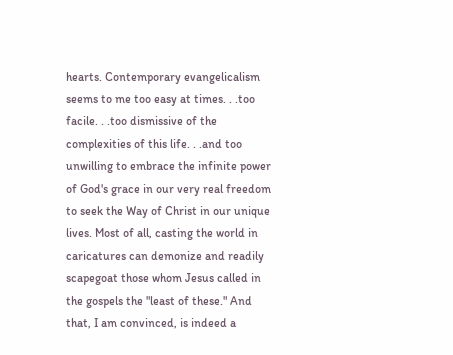hearts. Contemporary evangelicalism seems to me too easy at times. . .too facile. . .too dismissive of the complexities of this life. . .and too unwilling to embrace the infinite power of God's grace in our very real freedom to seek the Way of Christ in our unique lives. Most of all, casting the world in caricatures can demonize and readily scapegoat those whom Jesus called in the gospels the "least of these." And that, I am convinced, is indeed a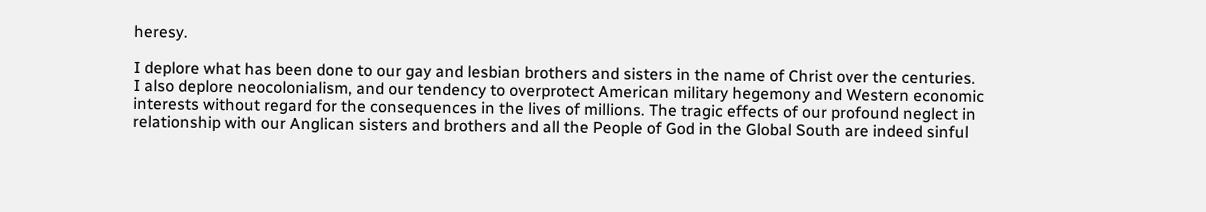heresy.

I deplore what has been done to our gay and lesbian brothers and sisters in the name of Christ over the centuries. I also deplore neocolonialism, and our tendency to overprotect American military hegemony and Western economic interests without regard for the consequences in the lives of millions. The tragic effects of our profound neglect in relationship with our Anglican sisters and brothers and all the People of God in the Global South are indeed sinful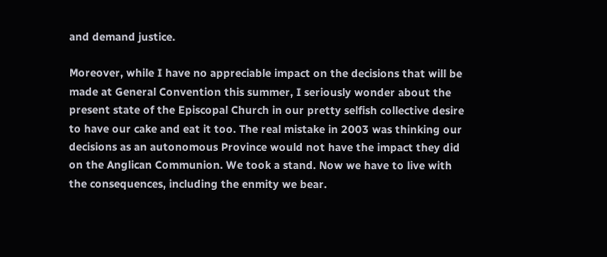and demand justice.

Moreover, while I have no appreciable impact on the decisions that will be made at General Convention this summer, I seriously wonder about the present state of the Episcopal Church in our pretty selfish collective desire to have our cake and eat it too. The real mistake in 2003 was thinking our decisions as an autonomous Province would not have the impact they did on the Anglican Communion. We took a stand. Now we have to live with the consequences, including the enmity we bear.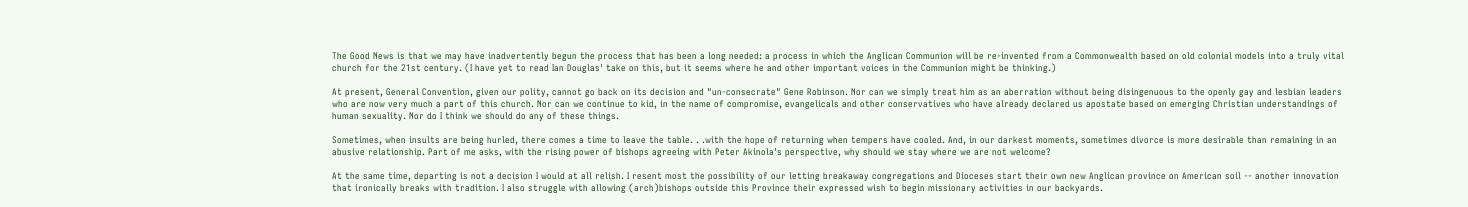The Good News is that we may have inadvertently begun the process that has been a long needed: a process in which the Anglican Communion will be re-invented from a Commonwealth based on old colonial models into a truly vital church for the 21st century. (I have yet to read Ian Douglas' take on this, but it seems where he and other important voices in the Communion might be thinking.)

At present, General Convention, given our polity, cannot go back on its decision and "un-consecrate" Gene Robinson. Nor can we simply treat him as an aberration without being disingenuous to the openly gay and lesbian leaders who are now very much a part of this church. Nor can we continue to kid, in the name of compromise, evangelicals and other conservatives who have already declared us apostate based on emerging Christian understandings of human sexuality. Nor do I think we should do any of these things.

Sometimes, when insults are being hurled, there comes a time to leave the table. . .with the hope of returning when tempers have cooled. And, in our darkest moments, sometimes divorce is more desirable than remaining in an abusive relationship. Part of me asks, with the rising power of bishops agreeing with Peter Akinola's perspective, why should we stay where we are not welcome?

At the same time, departing is not a decision I would at all relish. I resent most the possibility of our letting breakaway congregations and Dioceses start their own new Anglican province on American soil -- another innovation that ironically breaks with tradition. I also struggle with allowing (arch)bishops outside this Province their expressed wish to begin missionary activities in our backyards.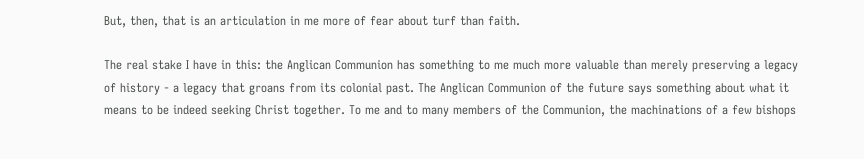But, then, that is an articulation in me more of fear about turf than faith.

The real stake I have in this: the Anglican Communion has something to me much more valuable than merely preserving a legacy of history - a legacy that groans from its colonial past. The Anglican Communion of the future says something about what it means to be indeed seeking Christ together. To me and to many members of the Communion, the machinations of a few bishops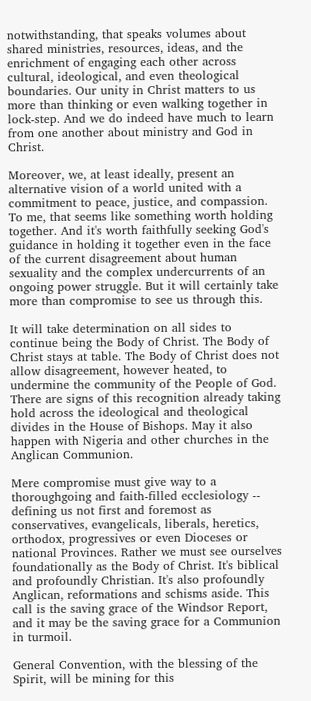notwithstanding, that speaks volumes about shared ministries, resources, ideas, and the enrichment of engaging each other across cultural, ideological, and even theological boundaries. Our unity in Christ matters to us more than thinking or even walking together in lock-step. And we do indeed have much to learn from one another about ministry and God in Christ.

Moreover, we, at least ideally, present an alternative vision of a world united with a commitment to peace, justice, and compassion. To me, that seems like something worth holding together. And it's worth faithfully seeking God's guidance in holding it together even in the face of the current disagreement about human sexuality and the complex undercurrents of an ongoing power struggle. But it will certainly take more than compromise to see us through this.

It will take determination on all sides to continue being the Body of Christ. The Body of Christ stays at table. The Body of Christ does not allow disagreement, however heated, to undermine the community of the People of God. There are signs of this recognition already taking hold across the ideological and theological divides in the House of Bishops. May it also happen with Nigeria and other churches in the Anglican Communion.

Mere compromise must give way to a thoroughgoing and faith-filled ecclesiology -- defining us not first and foremost as conservatives, evangelicals, liberals, heretics, orthodox, progressives or even Dioceses or national Provinces. Rather we must see ourselves foundationally as the Body of Christ. It's biblical and profoundly Christian. It's also profoundly Anglican, reformations and schisms aside. This call is the saving grace of the Windsor Report, and it may be the saving grace for a Communion in turmoil.

General Convention, with the blessing of the Spirit, will be mining for this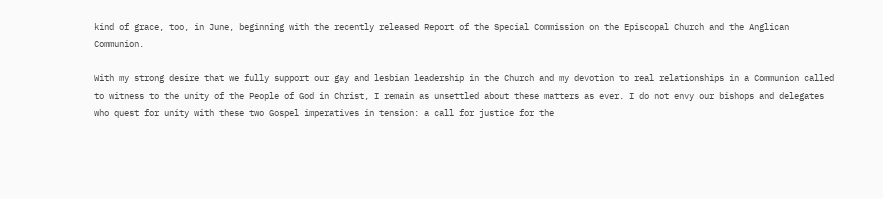kind of grace, too, in June, beginning with the recently released Report of the Special Commission on the Episcopal Church and the Anglican Communion.

With my strong desire that we fully support our gay and lesbian leadership in the Church and my devotion to real relationships in a Communion called to witness to the unity of the People of God in Christ, I remain as unsettled about these matters as ever. I do not envy our bishops and delegates who quest for unity with these two Gospel imperatives in tension: a call for justice for the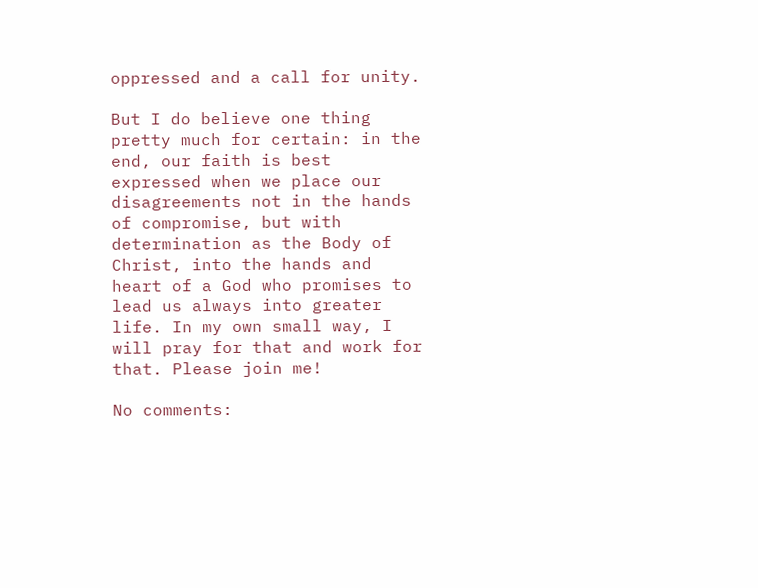oppressed and a call for unity.

But I do believe one thing pretty much for certain: in the end, our faith is best expressed when we place our disagreements not in the hands of compromise, but with determination as the Body of Christ, into the hands and heart of a God who promises to lead us always into greater life. In my own small way, I will pray for that and work for that. Please join me!

No comments: